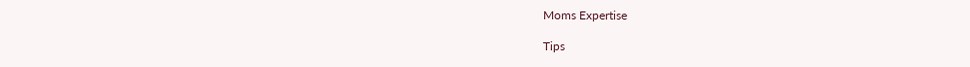Moms Expertise

Tips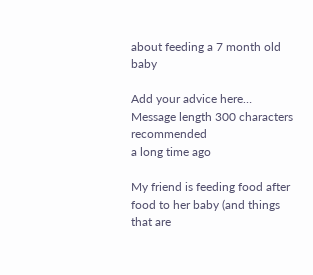about feeding a 7 month old baby

Add your advice here…
Message length 300 characters recommended
a long time ago

My friend is feeding food after food to her baby (and things that are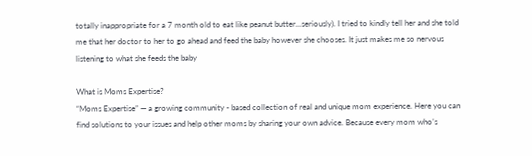totally inappropriate for a 7 month old to eat like peanut butter...seriously). I tried to kindly tell her and she told me that her doctor to her to go ahead and feed the baby however she chooses. It just makes me so nervous listening to what she feeds the baby

What is Moms Expertise?
“Moms Expertise” — a growing community - based collection of real and unique mom experience. Here you can find solutions to your issues and help other moms by sharing your own advice. Because every mom who’s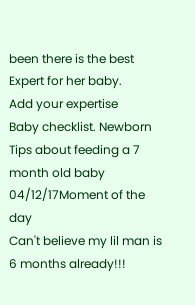been there is the best Expert for her baby.
Add your expertise
Baby checklist. Newborn
Tips about feeding a 7 month old baby
04/12/17Moment of the day
Can't believe my lil man is 6 months already!!!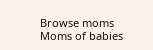Browse moms
Moms of babies